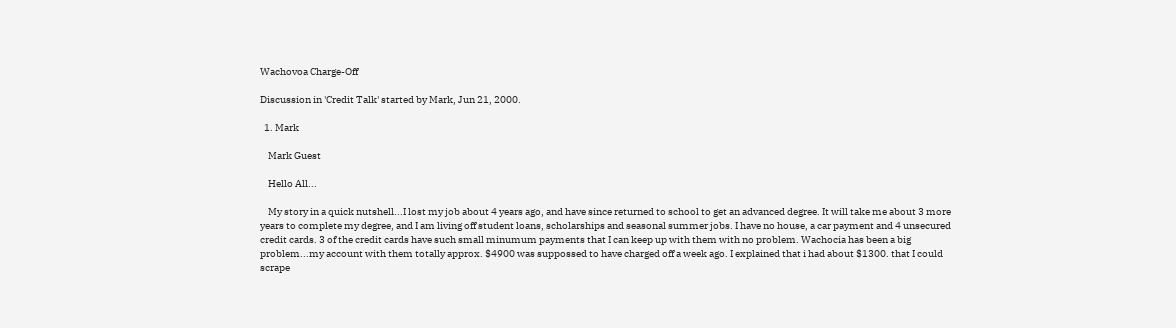Wachovoa Charge-Off

Discussion in 'Credit Talk' started by Mark, Jun 21, 2000.

  1. Mark

    Mark Guest

    Hello All...

    My story in a quick nutshell...I lost my job about 4 years ago, and have since returned to school to get an advanced degree. It will take me about 3 more years to complete my degree, and I am living off student loans, scholarships and seasonal summer jobs. I have no house, a car payment and 4 unsecured credit cards. 3 of the credit cards have such small minumum payments that I can keep up with them with no problem. Wachocia has been a big problem...my account with them totally approx. $4900 was suppossed to have charged off a week ago. I explained that i had about $1300. that I could scrape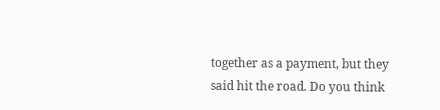together as a payment, but they said hit the road. Do you think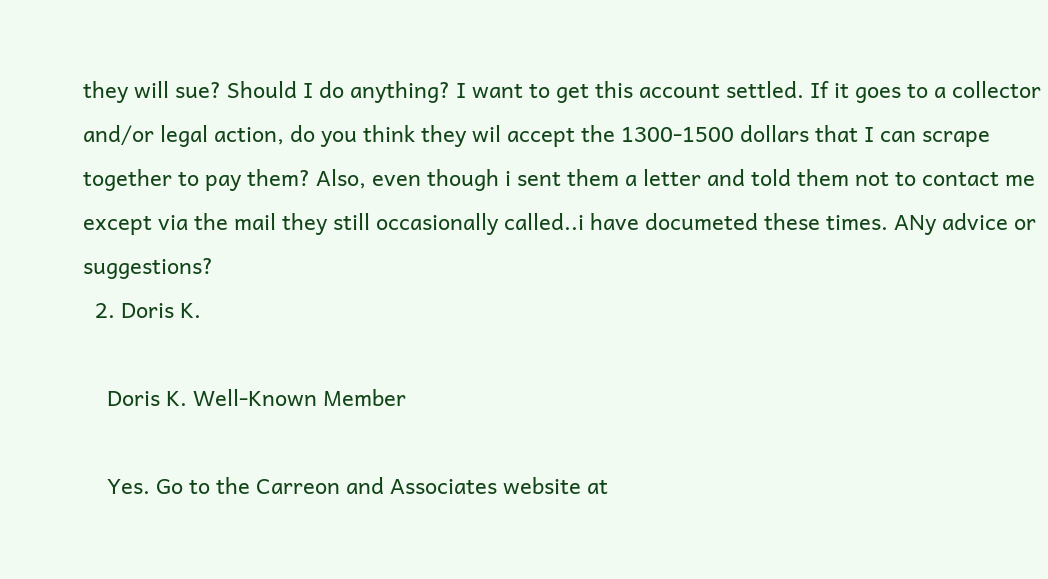they will sue? Should I do anything? I want to get this account settled. If it goes to a collector and/or legal action, do you think they wil accept the 1300-1500 dollars that I can scrape together to pay them? Also, even though i sent them a letter and told them not to contact me except via the mail they still occasionally called..i have documeted these times. ANy advice or suggestions?
  2. Doris K.

    Doris K. Well-Known Member

    Yes. Go to the Carreon and Associates website at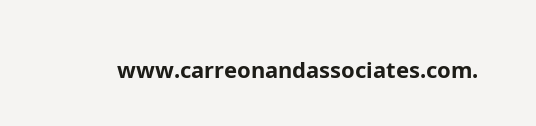www.carreonandassociates.com.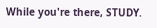While you're there, STUDY.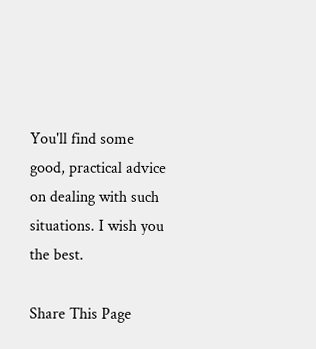You'll find some good, practical advice on dealing with such situations. I wish you the best.

Share This Page